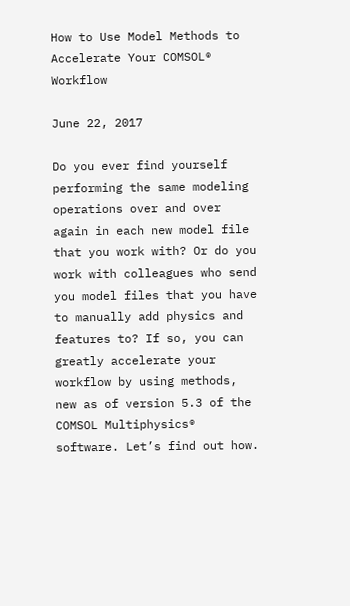How to Use Model Methods to Accelerate Your COMSOL® Workflow

June 22, 2017

Do you ever find yourself performing the same modeling operations over and over again in each new model file that you work with? Or do you work with colleagues who send you model files that you have to manually add physics and features to? If so, you can greatly accelerate your workflow by using methods, new as of version 5.3 of the COMSOL Multiphysics® software. Let’s find out how.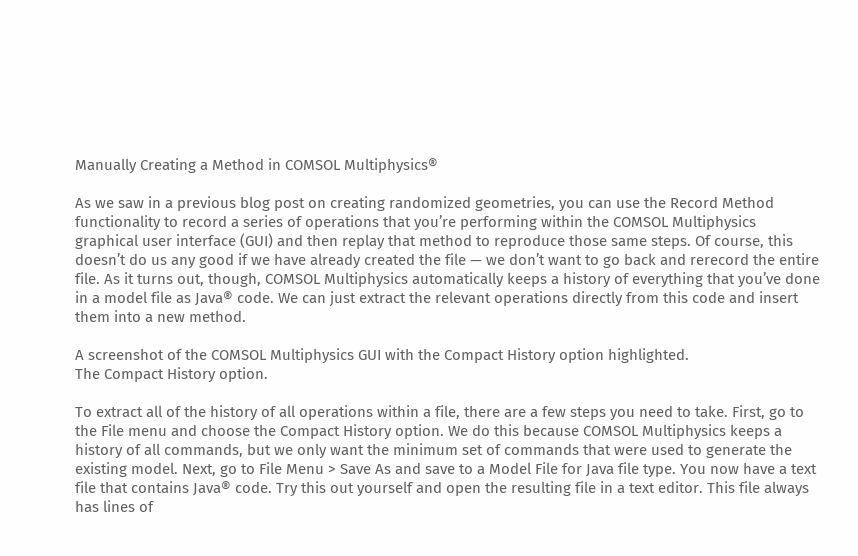Manually Creating a Method in COMSOL Multiphysics®

As we saw in a previous blog post on creating randomized geometries, you can use the Record Method functionality to record a series of operations that you’re performing within the COMSOL Multiphysics graphical user interface (GUI) and then replay that method to reproduce those same steps. Of course, this doesn’t do us any good if we have already created the file — we don’t want to go back and rerecord the entire file. As it turns out, though, COMSOL Multiphysics automatically keeps a history of everything that you’ve done in a model file as Java® code. We can just extract the relevant operations directly from this code and insert them into a new method.

A screenshot of the COMSOL Multiphysics GUI with the Compact History option highlighted.
The Compact History option.

To extract all of the history of all operations within a file, there are a few steps you need to take. First, go to the File menu and choose the Compact History option. We do this because COMSOL Multiphysics keeps a history of all commands, but we only want the minimum set of commands that were used to generate the existing model. Next, go to File Menu > Save As and save to a Model File for Java file type. You now have a text file that contains Java® code. Try this out yourself and open the resulting file in a text editor. This file always has lines of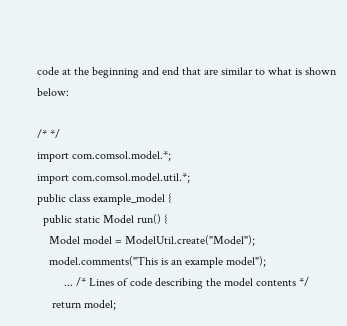code at the beginning and end that are similar to what is shown below:

/* */
import com.comsol.model.*;
import com.comsol.model.util.*;
public class example_model {
  public static Model run() {
    Model model = ModelUtil.create("Model");
    model.comments("This is an example model");
         ... /* Lines of code describing the model contents */
     return model;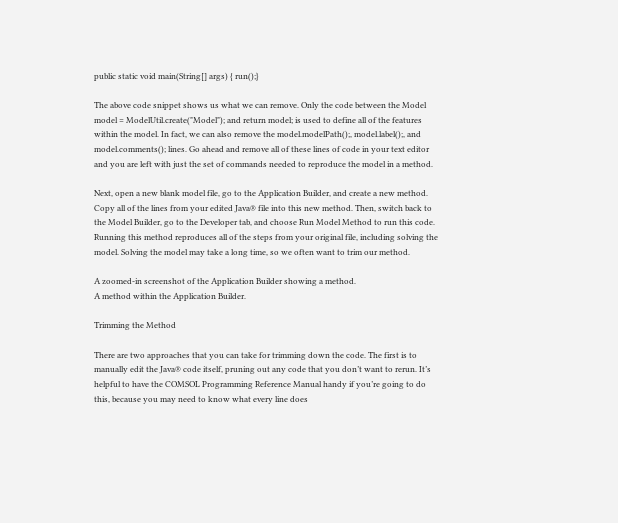public static void main(String[] args) { run();}

The above code snippet shows us what we can remove. Only the code between the Model model = ModelUtil.create("Model"); and return model; is used to define all of the features within the model. In fact, we can also remove the model.modelPath();, model.label();, and model.comments(); lines. Go ahead and remove all of these lines of code in your text editor and you are left with just the set of commands needed to reproduce the model in a method.

Next, open a new blank model file, go to the Application Builder, and create a new method. Copy all of the lines from your edited Java® file into this new method. Then, switch back to the Model Builder, go to the Developer tab, and choose Run Model Method to run this code. Running this method reproduces all of the steps from your original file, including solving the model. Solving the model may take a long time, so we often want to trim our method.

A zoomed-in screenshot of the Application Builder showing a method.
A method within the Application Builder.

Trimming the Method

There are two approaches that you can take for trimming down the code. The first is to manually edit the Java® code itself, pruning out any code that you don’t want to rerun. It’s helpful to have the COMSOL Programming Reference Manual handy if you’re going to do this, because you may need to know what every line does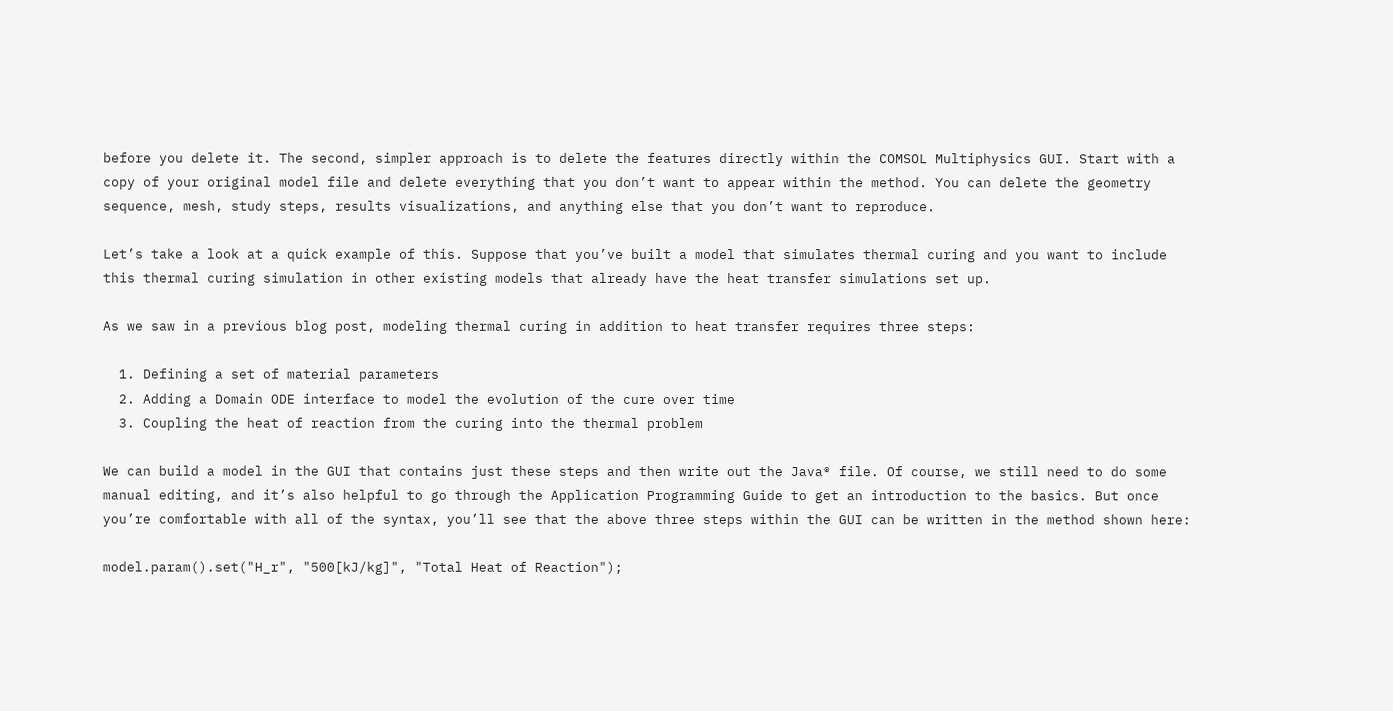before you delete it. The second, simpler approach is to delete the features directly within the COMSOL Multiphysics GUI. Start with a copy of your original model file and delete everything that you don’t want to appear within the method. You can delete the geometry sequence, mesh, study steps, results visualizations, and anything else that you don’t want to reproduce.

Let’s take a look at a quick example of this. Suppose that you’ve built a model that simulates thermal curing and you want to include this thermal curing simulation in other existing models that already have the heat transfer simulations set up.

As we saw in a previous blog post, modeling thermal curing in addition to heat transfer requires three steps:

  1. Defining a set of material parameters
  2. Adding a Domain ODE interface to model the evolution of the cure over time
  3. Coupling the heat of reaction from the curing into the thermal problem

We can build a model in the GUI that contains just these steps and then write out the Java® file. Of course, we still need to do some manual editing, and it’s also helpful to go through the Application Programming Guide to get an introduction to the basics. But once you’re comfortable with all of the syntax, you’ll see that the above three steps within the GUI can be written in the method shown here:

model.param().set("H_r", "500[kJ/kg]", "Total Heat of Reaction");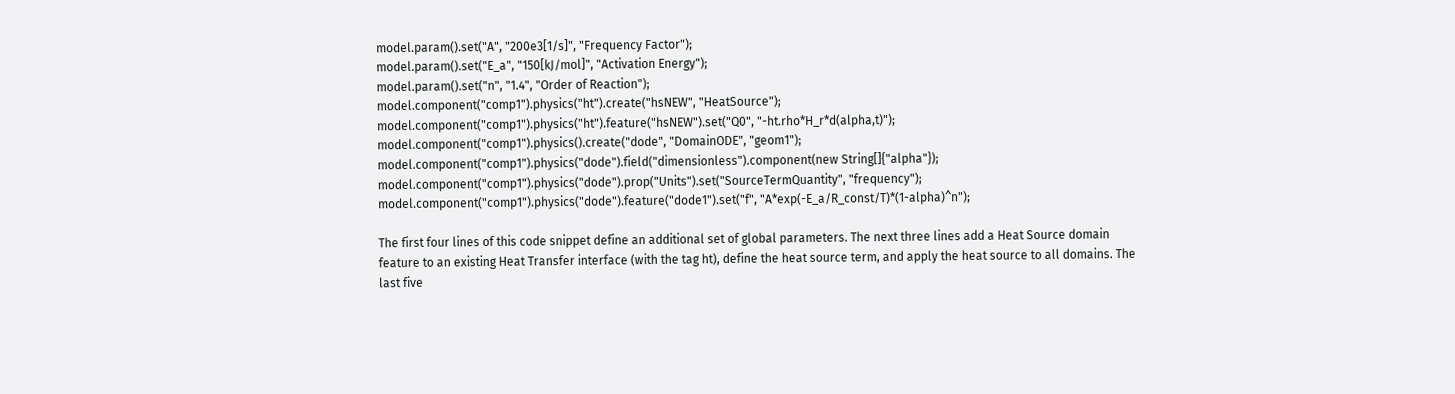model.param().set("A", "200e3[1/s]", "Frequency Factor");
model.param().set("E_a", "150[kJ/mol]", "Activation Energy");
model.param().set("n", "1.4", "Order of Reaction");
model.component("comp1").physics("ht").create("hsNEW", "HeatSource");
model.component("comp1").physics("ht").feature("hsNEW").set("Q0", "-ht.rho*H_r*d(alpha,t)");
model.component("comp1").physics().create("dode", "DomainODE", "geom1");
model.component("comp1").physics("dode").field("dimensionless").component(new String[]{"alpha"});
model.component("comp1").physics("dode").prop("Units").set("SourceTermQuantity", "frequency");
model.component("comp1").physics("dode").feature("dode1").set("f", "A*exp(-E_a/R_const/T)*(1-alpha)^n");

The first four lines of this code snippet define an additional set of global parameters. The next three lines add a Heat Source domain feature to an existing Heat Transfer interface (with the tag ht), define the heat source term, and apply the heat source to all domains. The last five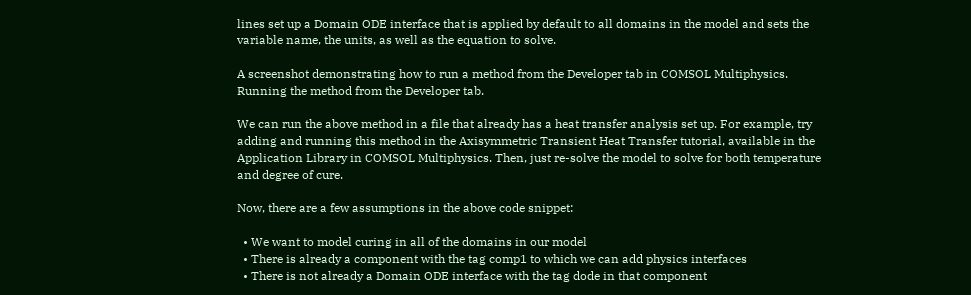lines set up a Domain ODE interface that is applied by default to all domains in the model and sets the variable name, the units, as well as the equation to solve.

A screenshot demonstrating how to run a method from the Developer tab in COMSOL Multiphysics.
Running the method from the Developer tab.

We can run the above method in a file that already has a heat transfer analysis set up. For example, try adding and running this method in the Axisymmetric Transient Heat Transfer tutorial, available in the Application Library in COMSOL Multiphysics. Then, just re-solve the model to solve for both temperature and degree of cure.

Now, there are a few assumptions in the above code snippet:

  • We want to model curing in all of the domains in our model
  • There is already a component with the tag comp1 to which we can add physics interfaces
  • There is not already a Domain ODE interface with the tag dode in that component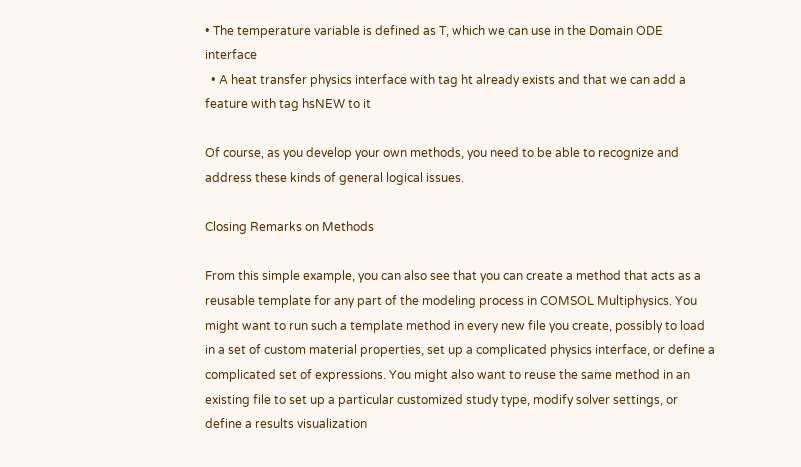• The temperature variable is defined as T, which we can use in the Domain ODE interface
  • A heat transfer physics interface with tag ht already exists and that we can add a feature with tag hsNEW to it

Of course, as you develop your own methods, you need to be able to recognize and address these kinds of general logical issues.

Closing Remarks on Methods

From this simple example, you can also see that you can create a method that acts as a reusable template for any part of the modeling process in COMSOL Multiphysics. You might want to run such a template method in every new file you create, possibly to load in a set of custom material properties, set up a complicated physics interface, or define a complicated set of expressions. You might also want to reuse the same method in an existing file to set up a particular customized study type, modify solver settings, or define a results visualization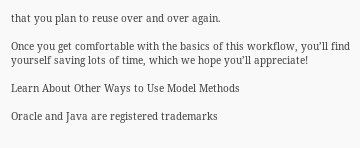that you plan to reuse over and over again.

Once you get comfortable with the basics of this workflow, you’ll find yourself saving lots of time, which we hope you’ll appreciate!

Learn About Other Ways to Use Model Methods

Oracle and Java are registered trademarks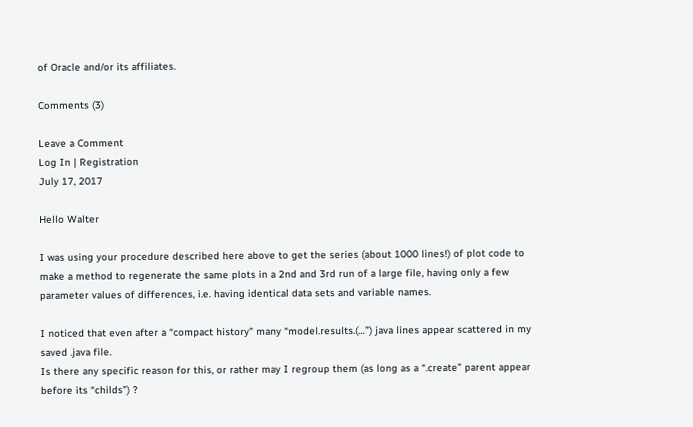of Oracle and/or its affiliates.

Comments (3)

Leave a Comment
Log In | Registration
July 17, 2017

Hello Walter

I was using your procedure described here above to get the series (about 1000 lines!) of plot code to make a method to regenerate the same plots in a 2nd and 3rd run of a large file, having only a few parameter values of differences, i.e. having identical data sets and variable names.

I noticed that even after a “compact history” many “model.results.(…”) java lines appear scattered in my saved .java file.
Is there any specific reason for this, or rather may I regroup them (as long as a “.create” parent appear before its “childs”) ?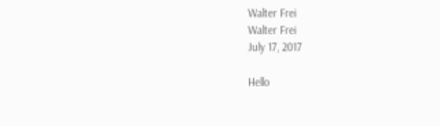Walter Frei
Walter Frei
July 17, 2017

Hello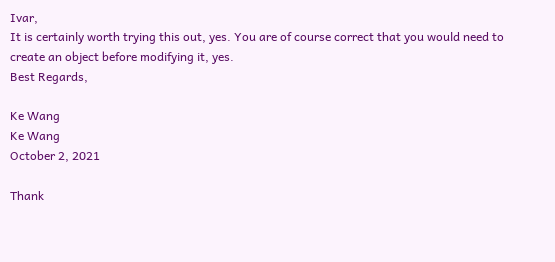Ivar,
It is certainly worth trying this out, yes. You are of course correct that you would need to create an object before modifying it, yes.
Best Regards,

Ke Wang
Ke Wang
October 2, 2021

Thank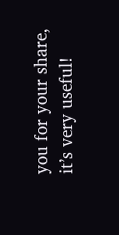you for your share, it’s very useful!